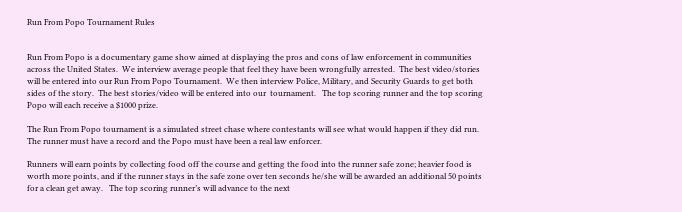Run From Popo Tournament Rules


Run From Popo is a documentary game show aimed at displaying the pros and cons of law enforcement in communities across the United States.  We interview average people that feel they have been wrongfully arrested.  The best video/stories will be entered into our Run From Popo Tournament.  We then interview Police, Military, and Security Guards to get both sides of the story.  The best stories/video will be entered into our  tournament.   The top scoring runner and the top scoring Popo will each receive a $1000 prize.

The Run From Popo tournament is a simulated street chase where contestants will see what would happen if they did run.  The runner must have a record and the Popo must have been a real law enforcer.

Runners will earn points by collecting food off the course and getting the food into the runner safe zone; heavier food is worth more points, and if the runner stays in the safe zone over ten seconds he/she will be awarded an additional 50 points for a clean get away.   The top scoring runner’s will advance to the next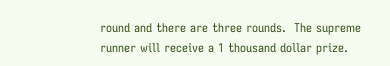round and there are three rounds.  The supreme runner will receive a 1 thousand dollar prize.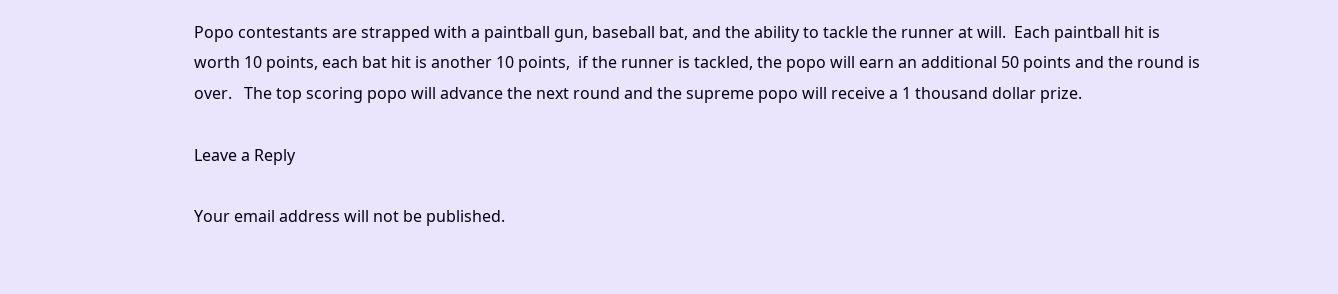Popo contestants are strapped with a paintball gun, baseball bat, and the ability to tackle the runner at will.  Each paintball hit is worth 10 points, each bat hit is another 10 points,  if the runner is tackled, the popo will earn an additional 50 points and the round is over.   The top scoring popo will advance the next round and the supreme popo will receive a 1 thousand dollar prize.

Leave a Reply

Your email address will not be published.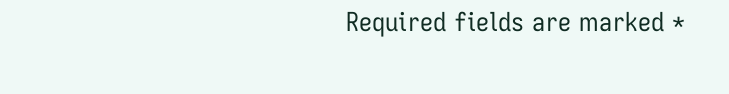Required fields are marked *